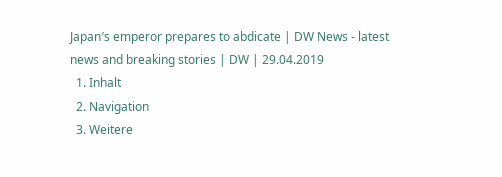Japan′s emperor prepares to abdicate | DW News - latest news and breaking stories | DW | 29.04.2019
  1. Inhalt
  2. Navigation
  3. Weitere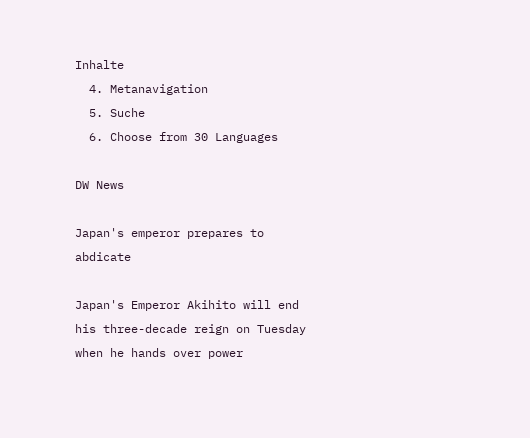Inhalte
  4. Metanavigation
  5. Suche
  6. Choose from 30 Languages

DW News

Japan's emperor prepares to abdicate

Japan's Emperor Akihito will end his three-decade reign on Tuesday when he hands over power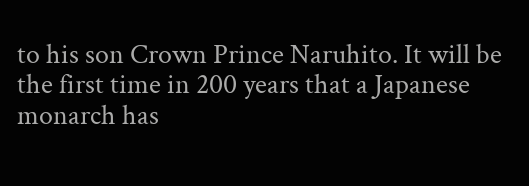to his son Crown Prince Naruhito. It will be the first time in 200 years that a Japanese monarch has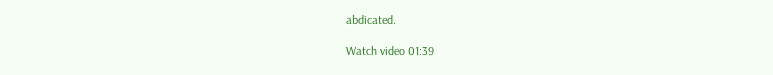abdicated.

Watch video 01:39